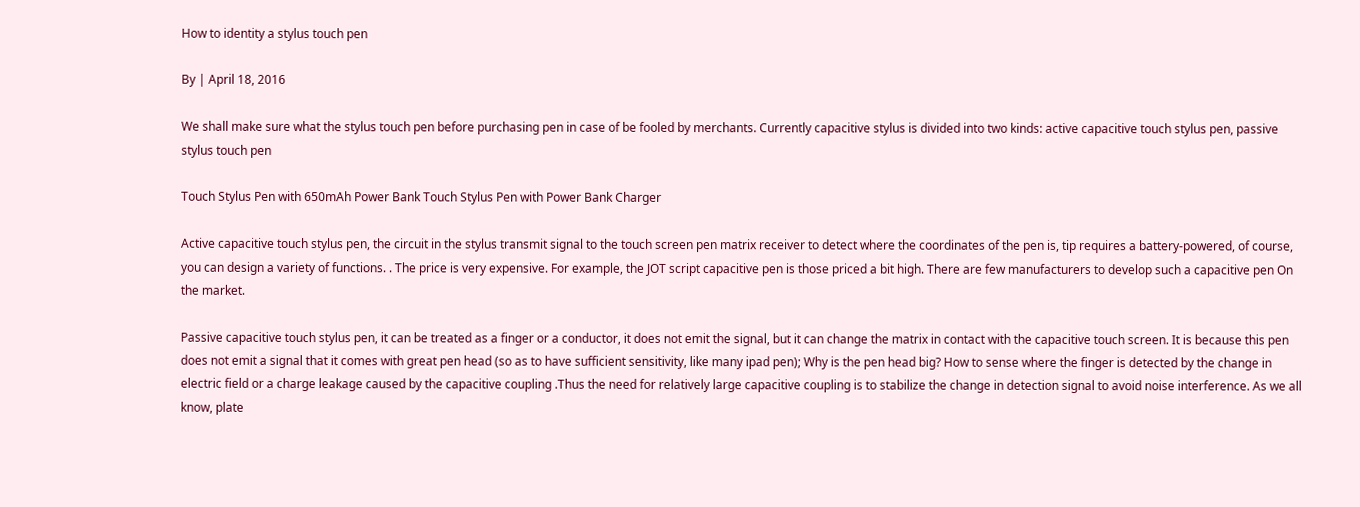How to identity a stylus touch pen

By | April 18, 2016

We shall make sure what the stylus touch pen before purchasing pen in case of be fooled by merchants. Currently capacitive stylus is divided into two kinds: active capacitive touch stylus pen, passive stylus touch pen

Touch Stylus Pen with 650mAh Power Bank Touch Stylus Pen with Power Bank Charger

Active capacitive touch stylus pen, the circuit in the stylus transmit signal to the touch screen pen matrix receiver to detect where the coordinates of the pen is, tip requires a battery-powered, of course, you can design a variety of functions. . The price is very expensive. For example, the JOT script capacitive pen is those priced a bit high. There are few manufacturers to develop such a capacitive pen On the market.

Passive capacitive touch stylus pen, it can be treated as a finger or a conductor, it does not emit the signal, but it can change the matrix in contact with the capacitive touch screen. It is because this pen does not emit a signal that it comes with great pen head (so as to have sufficient sensitivity, like many ipad pen); Why is the pen head big? How to sense where the finger is detected by the change in electric field or a charge leakage caused by the capacitive coupling .Thus the need for relatively large capacitive coupling is to stabilize the change in detection signal to avoid noise interference. As we all know, plate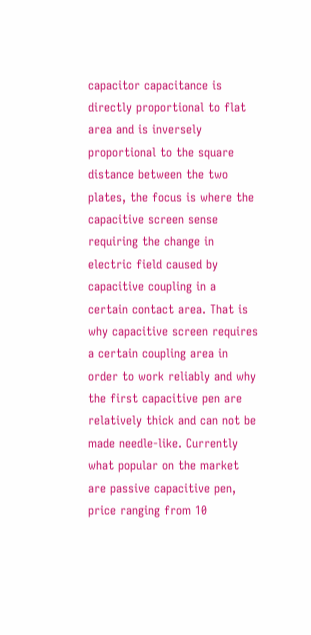capacitor capacitance is directly proportional to flat area and is inversely proportional to the square distance between the two plates, the focus is where the capacitive screen sense requiring the change in electric field caused by capacitive coupling in a certain contact area. That is why capacitive screen requires a certain coupling area in order to work reliably and why the first capacitive pen are relatively thick and can not be made needle-like. Currently what popular on the market are passive capacitive pen, price ranging from 10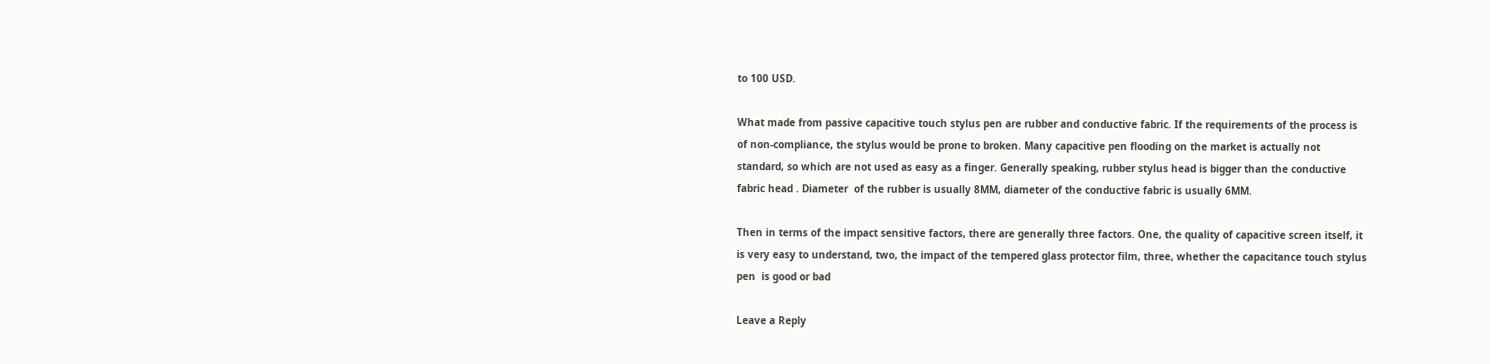to 100 USD.

What made from passive capacitive touch stylus pen are rubber and conductive fabric. If the requirements of the process is of non-compliance, the stylus would be prone to broken. Many capacitive pen flooding on the market is actually not standard, so which are not used as easy as a finger. Generally speaking, rubber stylus head is bigger than the conductive fabric head . Diameter  of the rubber is usually 8MM, diameter of the conductive fabric is usually 6MM.

Then in terms of the impact sensitive factors, there are generally three factors. One, the quality of capacitive screen itself, it is very easy to understand, two, the impact of the tempered glass protector film, three, whether the capacitance touch stylus pen  is good or bad

Leave a Reply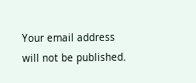Your email address will not be published.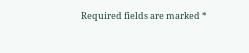Required fields are marked *